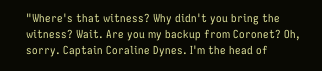"Where's that witness? Why didn't you bring the witness? Wait. Are you my backup from Coronet? Oh, sorry. Captain Coraline Dynes. I'm the head of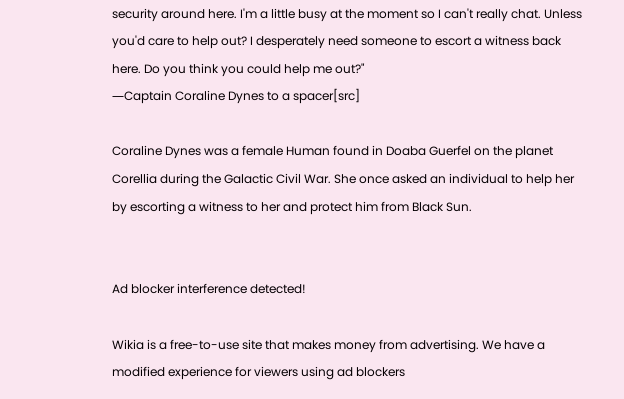security around here. I'm a little busy at the moment so I can't really chat. Unless you'd care to help out? I desperately need someone to escort a witness back here. Do you think you could help me out?"
―Captain Coraline Dynes to a spacer[src]

Coraline Dynes was a female Human found in Doaba Guerfel on the planet Corellia during the Galactic Civil War. She once asked an individual to help her by escorting a witness to her and protect him from Black Sun.


Ad blocker interference detected!

Wikia is a free-to-use site that makes money from advertising. We have a modified experience for viewers using ad blockers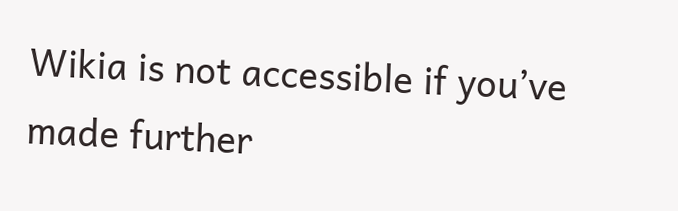Wikia is not accessible if you’ve made further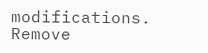modifications. Remove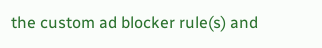the custom ad blocker rule(s) and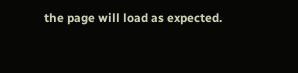the page will load as expected.